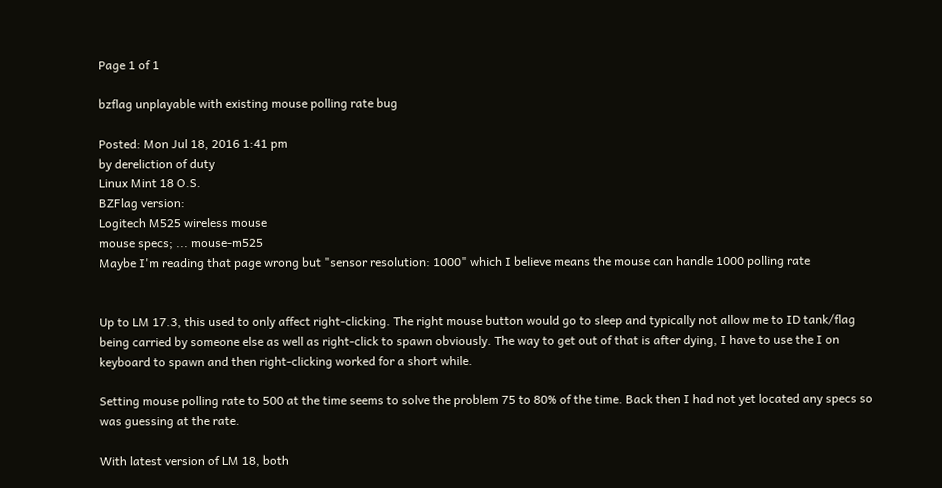Page 1 of 1

bzflag unplayable with existing mouse polling rate bug

Posted: Mon Jul 18, 2016 1:41 pm
by dereliction of duty
Linux Mint 18 O.S.
BZFlag version:
Logitech M525 wireless mouse
mouse specs; ... mouse-m525
Maybe I'm reading that page wrong but "sensor resolution: 1000" which I believe means the mouse can handle 1000 polling rate


Up to LM 17.3, this used to only affect right-clicking. The right mouse button would go to sleep and typically not allow me to ID tank/flag being carried by someone else as well as right-click to spawn obviously. The way to get out of that is after dying, I have to use the I on keyboard to spawn and then right-clicking worked for a short while.

Setting mouse polling rate to 500 at the time seems to solve the problem 75 to 80% of the time. Back then I had not yet located any specs so was guessing at the rate.

With latest version of LM 18, both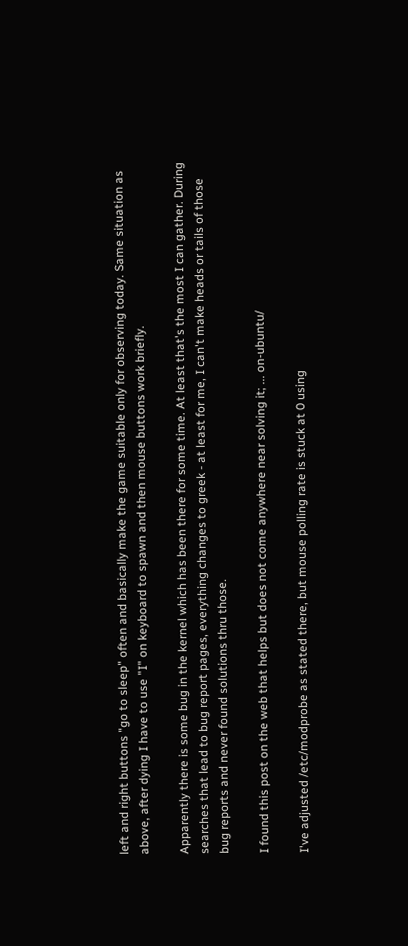left and right buttons "go to sleep" often and basically make the game suitable only for observing today. Same situation as above, after dying I have to use "I" on keyboard to spawn and then mouse buttons work briefly.

Apparently there is some bug in the kernel which has been there for some time. At least that's the most I can gather. During searches that lead to bug report pages, everything changes to greek - at least for me, I can't make heads or tails of those bug reports and never found solutions thru those.

I found this post on the web that helps but does not come anywhere near solving it; ... on-ubuntu/

I've adjusted /etc/modprobe as stated there, but mouse polling rate is stuck at 0 using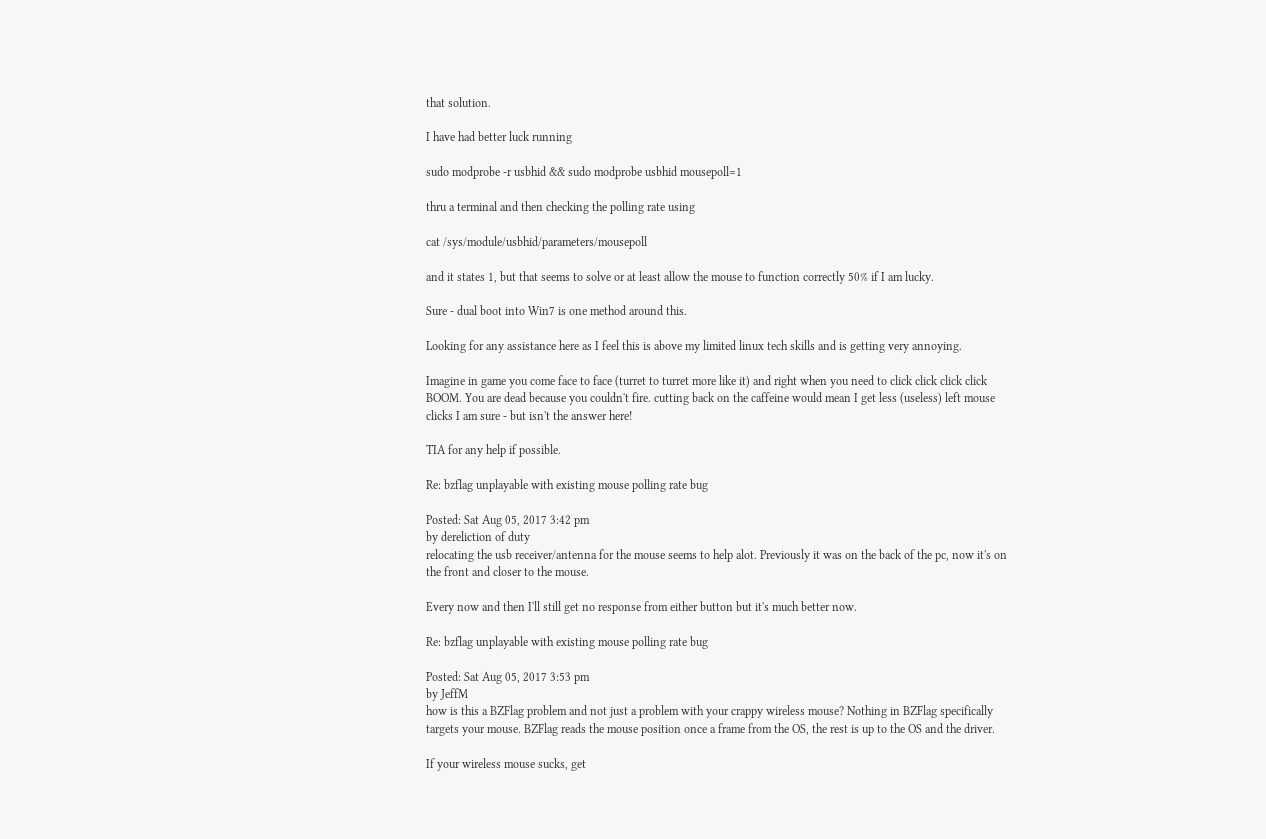that solution.

I have had better luck running

sudo modprobe -r usbhid && sudo modprobe usbhid mousepoll=1

thru a terminal and then checking the polling rate using

cat /sys/module/usbhid/parameters/mousepoll

and it states 1, but that seems to solve or at least allow the mouse to function correctly 50% if I am lucky.

Sure - dual boot into Win7 is one method around this.

Looking for any assistance here as I feel this is above my limited linux tech skills and is getting very annoying.

Imagine in game you come face to face (turret to turret more like it) and right when you need to click click click click BOOM. You are dead because you couldn't fire. cutting back on the caffeine would mean I get less (useless) left mouse clicks I am sure - but isn't the answer here!

TIA for any help if possible.

Re: bzflag unplayable with existing mouse polling rate bug

Posted: Sat Aug 05, 2017 3:42 pm
by dereliction of duty
relocating the usb receiver/antenna for the mouse seems to help alot. Previously it was on the back of the pc, now it's on the front and closer to the mouse.

Every now and then I'll still get no response from either button but it's much better now.

Re: bzflag unplayable with existing mouse polling rate bug

Posted: Sat Aug 05, 2017 3:53 pm
by JeffM
how is this a BZFlag problem and not just a problem with your crappy wireless mouse? Nothing in BZFlag specifically targets your mouse. BZFlag reads the mouse position once a frame from the OS, the rest is up to the OS and the driver.

If your wireless mouse sucks, get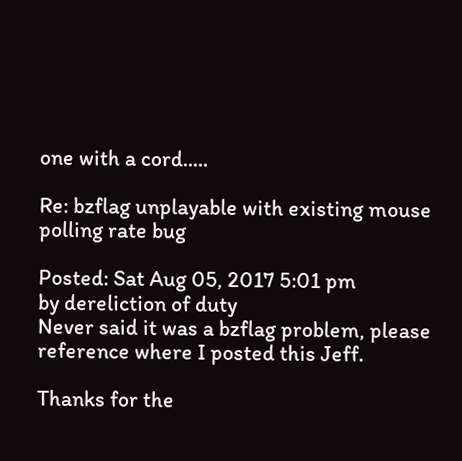one with a cord.....

Re: bzflag unplayable with existing mouse polling rate bug

Posted: Sat Aug 05, 2017 5:01 pm
by dereliction of duty
Never said it was a bzflag problem, please reference where I posted this Jeff.

Thanks for the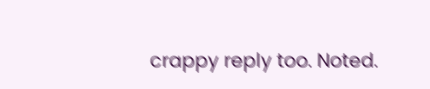crappy reply too. Noted.